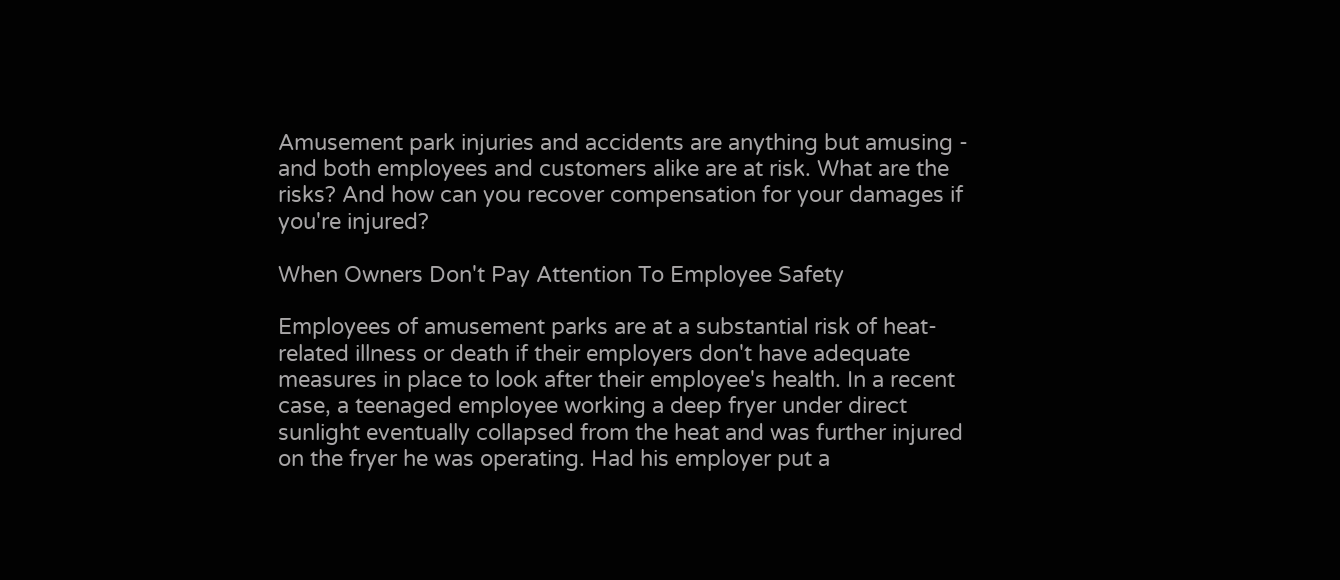Amusement park injuries and accidents are anything but amusing - and both employees and customers alike are at risk. What are the risks? And how can you recover compensation for your damages if you're injured?

When Owners Don't Pay Attention To Employee Safety

Employees of amusement parks are at a substantial risk of heat-related illness or death if their employers don't have adequate measures in place to look after their employee's health. In a recent case, a teenaged employee working a deep fryer under direct sunlight eventually collapsed from the heat and was further injured on the fryer he was operating. Had his employer put a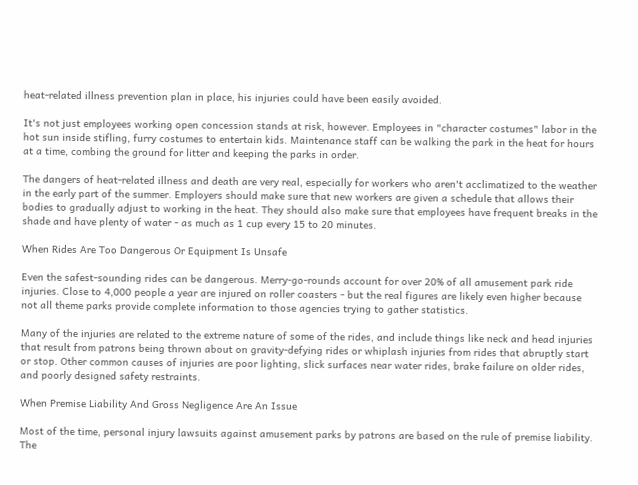heat-related illness prevention plan in place, his injuries could have been easily avoided.

It's not just employees working open concession stands at risk, however. Employees in "character costumes" labor in the hot sun inside stifling, furry costumes to entertain kids. Maintenance staff can be walking the park in the heat for hours at a time, combing the ground for litter and keeping the parks in order.

The dangers of heat-related illness and death are very real, especially for workers who aren't acclimatized to the weather in the early part of the summer. Employers should make sure that new workers are given a schedule that allows their bodies to gradually adjust to working in the heat. They should also make sure that employees have frequent breaks in the shade and have plenty of water - as much as 1 cup every 15 to 20 minutes.

When Rides Are Too Dangerous Or Equipment Is Unsafe

Even the safest-sounding rides can be dangerous. Merry-go-rounds account for over 20% of all amusement park ride injuries. Close to 4,000 people a year are injured on roller coasters - but the real figures are likely even higher because not all theme parks provide complete information to those agencies trying to gather statistics.

Many of the injuries are related to the extreme nature of some of the rides, and include things like neck and head injuries that result from patrons being thrown about on gravity-defying rides or whiplash injuries from rides that abruptly start or stop. Other common causes of injuries are poor lighting, slick surfaces near water rides, brake failure on older rides, and poorly designed safety restraints.

When Premise Liability And Gross Negligence Are An Issue

Most of the time, personal injury lawsuits against amusement parks by patrons are based on the rule of premise liability. The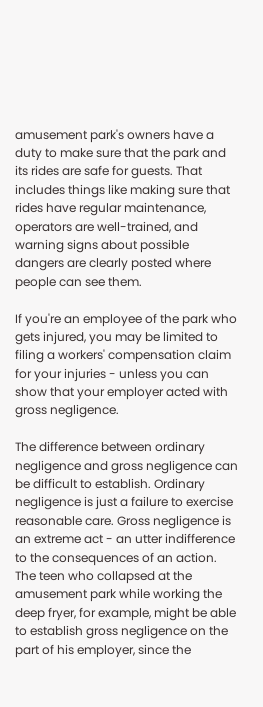amusement park's owners have a duty to make sure that the park and its rides are safe for guests. That includes things like making sure that rides have regular maintenance, operators are well-trained, and warning signs about possible dangers are clearly posted where people can see them.

If you're an employee of the park who gets injured, you may be limited to filing a workers' compensation claim for your injuries - unless you can show that your employer acted with gross negligence.

The difference between ordinary negligence and gross negligence can be difficult to establish. Ordinary negligence is just a failure to exercise reasonable care. Gross negligence is an extreme act - an utter indifference to the consequences of an action. The teen who collapsed at the amusement park while working the deep fryer, for example, might be able to establish gross negligence on the part of his employer, since the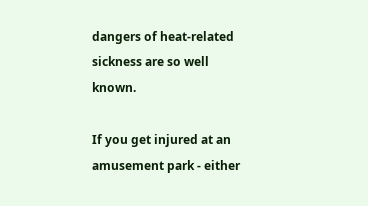dangers of heat-related sickness are so well known.

If you get injured at an amusement park - either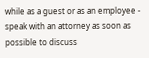while as a guest or as an employee - speak with an attorney as soon as possible to discuss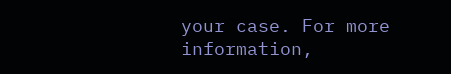your case. For more information,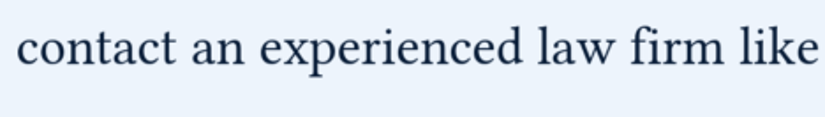contact an experienced law firm like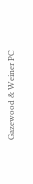Gazewood & Weiner PC